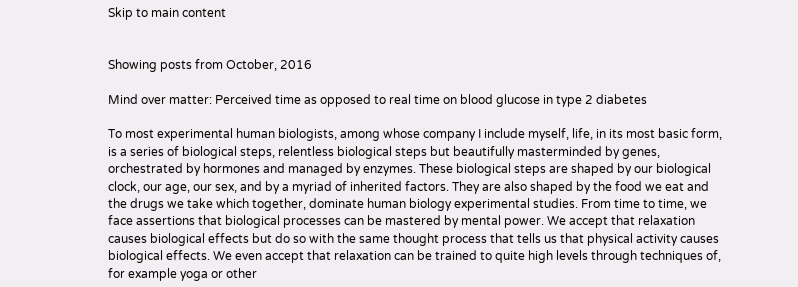Skip to main content


Showing posts from October, 2016

Mind over matter: Perceived time as opposed to real time on blood glucose in type 2 diabetes

To most experimental human biologists, among whose company I include myself, life, in its most basic form, is a series of biological steps, relentless biological steps but beautifully masterminded by genes, orchestrated by hormones and managed by enzymes. These biological steps are shaped by our biological clock, our age, our sex, and by a myriad of inherited factors. They are also shaped by the food we eat and the drugs we take which together, dominate human biology experimental studies. From time to time, we face assertions that biological processes can be mastered by mental power. We accept that relaxation causes biological effects but do so with the same thought process that tells us that physical activity causes biological effects. We even accept that relaxation can be trained to quite high levels through techniques of, for example yoga or other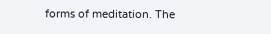forms of meditation. The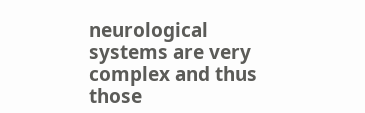neurological systems are very complex and thus those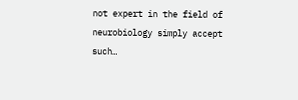not expert in the field of neurobiology simply accept such…